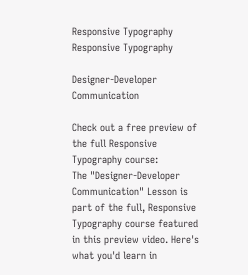Responsive Typography Responsive Typography

Designer-Developer Communication

Check out a free preview of the full Responsive Typography course:
The "Designer-Developer Communication" Lesson is part of the full, Responsive Typography course featured in this preview video. Here's what you'd learn in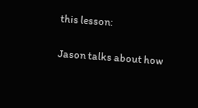this lesson:

Jason talks about how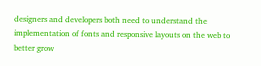designers and developers both need to understand the implementation of fonts and responsive layouts on the web to better grow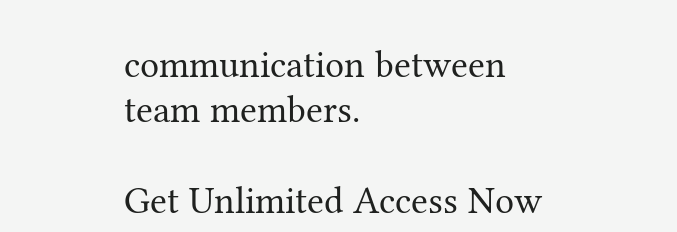communication between team members.

Get Unlimited Access Now